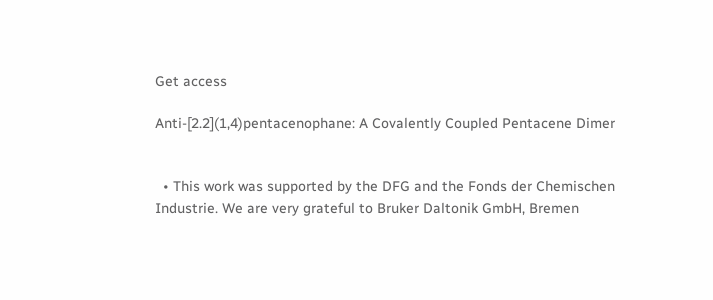Get access

Anti-[2.2](1,4)pentacenophane: A Covalently Coupled Pentacene Dimer


  • This work was supported by the DFG and the Fonds der Chemischen Industrie. We are very grateful to Bruker Daltonik GmbH, Bremen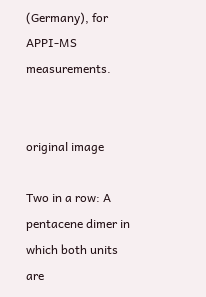(Germany), for APPI-MS measurements.


original image

Two in a row: A pentacene dimer in which both units are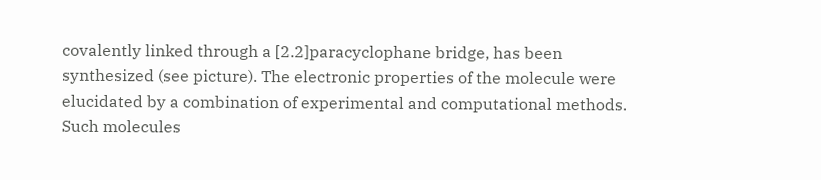covalently linked through a [2.2]paracyclophane bridge, has been synthesized (see picture). The electronic properties of the molecule were elucidated by a combination of experimental and computational methods. Such molecules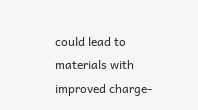could lead to materials with improved charge-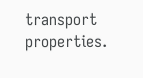transport properties.